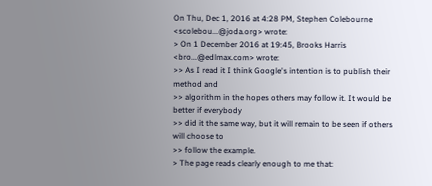On Thu, Dec 1, 2016 at 4:28 PM, Stephen Colebourne <scolebou...@joda.org> wrote:
> On 1 December 2016 at 19:45, Brooks Harris <bro...@edlmax.com> wrote:
>> As I read it I think Google's intention is to publish their method and
>> algorithm in the hopes others may follow it. It would be better if everybody
>> did it the same way, but it will remain to be seen if others will choose to
>> follow the example.
> The page reads clearly enough to me that: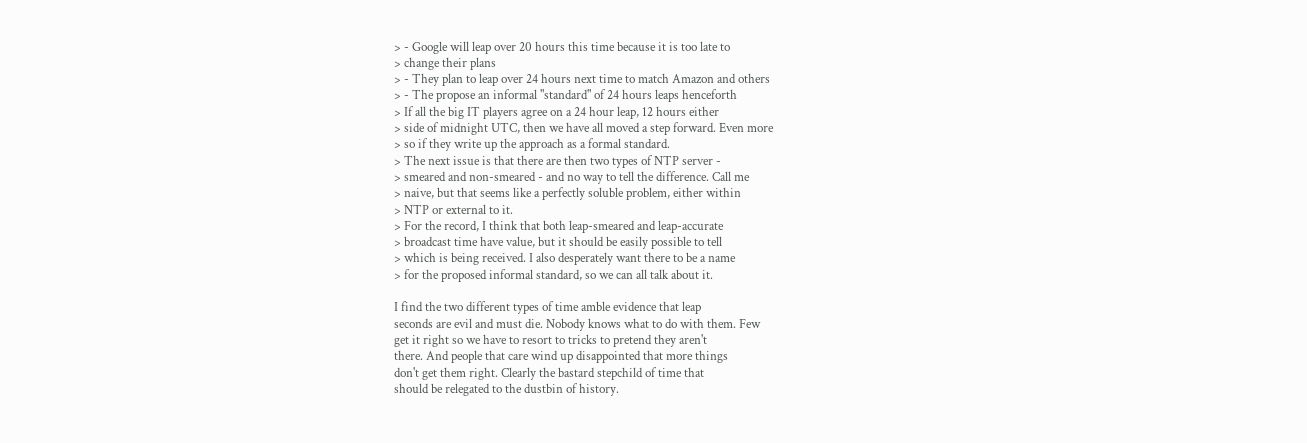> - Google will leap over 20 hours this time because it is too late to
> change their plans
> - They plan to leap over 24 hours next time to match Amazon and others
> - The propose an informal "standard" of 24 hours leaps henceforth
> If all the big IT players agree on a 24 hour leap, 12 hours either
> side of midnight UTC, then we have all moved a step forward. Even more
> so if they write up the approach as a formal standard.
> The next issue is that there are then two types of NTP server -
> smeared and non-smeared - and no way to tell the difference. Call me
> naive, but that seems like a perfectly soluble problem, either within
> NTP or external to it.
> For the record, I think that both leap-smeared and leap-accurate
> broadcast time have value, but it should be easily possible to tell
> which is being received. I also desperately want there to be a name
> for the proposed informal standard, so we can all talk about it.

I find the two different types of time amble evidence that leap
seconds are evil and must die. Nobody knows what to do with them. Few
get it right so we have to resort to tricks to pretend they aren't
there. And people that care wind up disappointed that more things
don't get them right. Clearly the bastard stepchild of time that
should be relegated to the dustbin of history.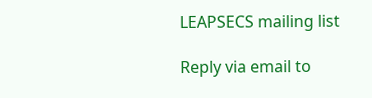LEAPSECS mailing list

Reply via email to